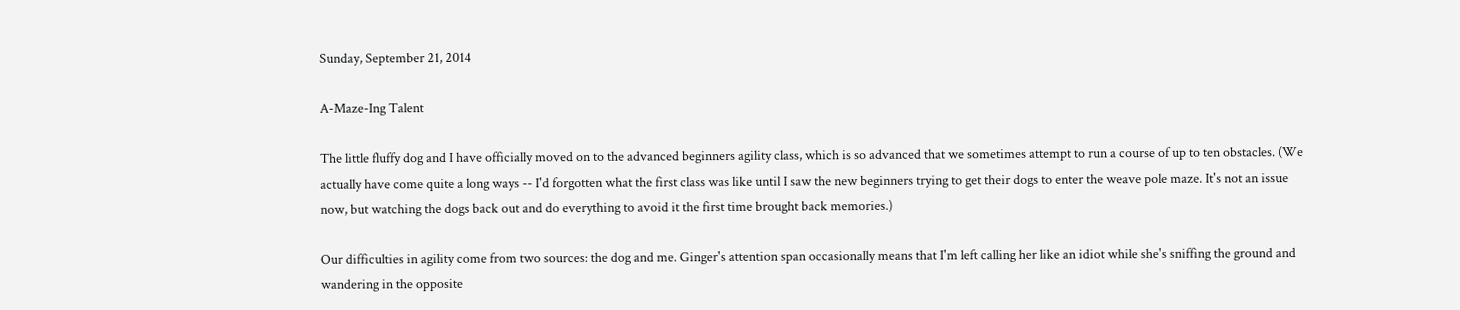Sunday, September 21, 2014

A-Maze-Ing Talent

The little fluffy dog and I have officially moved on to the advanced beginners agility class, which is so advanced that we sometimes attempt to run a course of up to ten obstacles. (We actually have come quite a long ways -- I'd forgotten what the first class was like until I saw the new beginners trying to get their dogs to enter the weave pole maze. It's not an issue now, but watching the dogs back out and do everything to avoid it the first time brought back memories.)

Our difficulties in agility come from two sources: the dog and me. Ginger's attention span occasionally means that I'm left calling her like an idiot while she's sniffing the ground and wandering in the opposite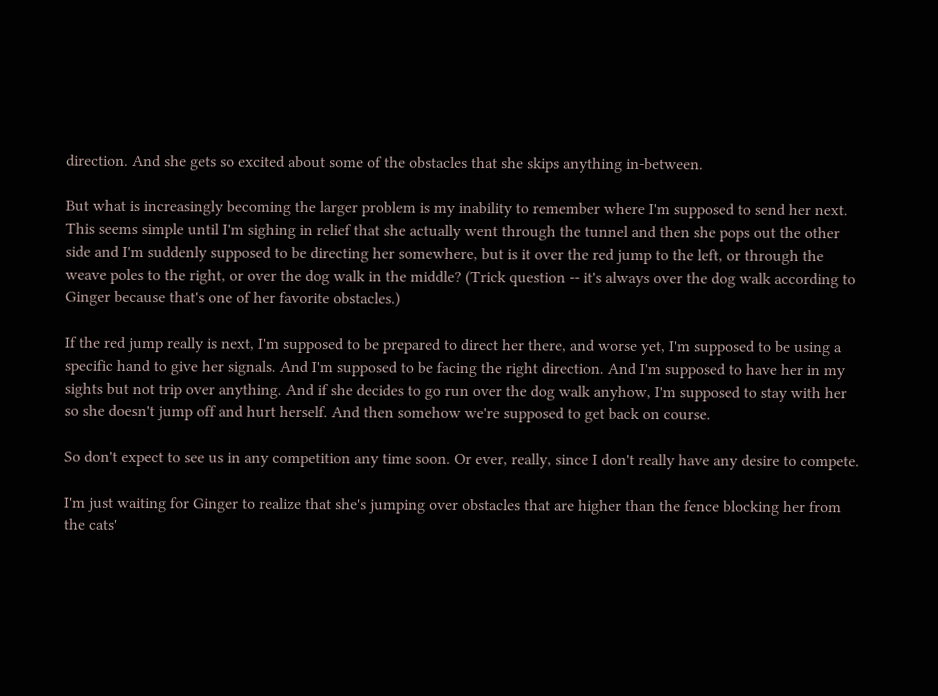direction. And she gets so excited about some of the obstacles that she skips anything in-between.

But what is increasingly becoming the larger problem is my inability to remember where I'm supposed to send her next. This seems simple until I'm sighing in relief that she actually went through the tunnel and then she pops out the other side and I'm suddenly supposed to be directing her somewhere, but is it over the red jump to the left, or through the weave poles to the right, or over the dog walk in the middle? (Trick question -- it's always over the dog walk according to Ginger because that's one of her favorite obstacles.)

If the red jump really is next, I'm supposed to be prepared to direct her there, and worse yet, I'm supposed to be using a specific hand to give her signals. And I'm supposed to be facing the right direction. And I'm supposed to have her in my sights but not trip over anything. And if she decides to go run over the dog walk anyhow, I'm supposed to stay with her so she doesn't jump off and hurt herself. And then somehow we're supposed to get back on course.

So don't expect to see us in any competition any time soon. Or ever, really, since I don't really have any desire to compete.

I'm just waiting for Ginger to realize that she's jumping over obstacles that are higher than the fence blocking her from the cats'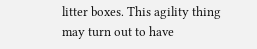litter boxes. This agility thing may turn out to have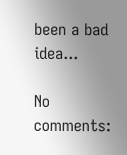been a bad idea...

No comments: